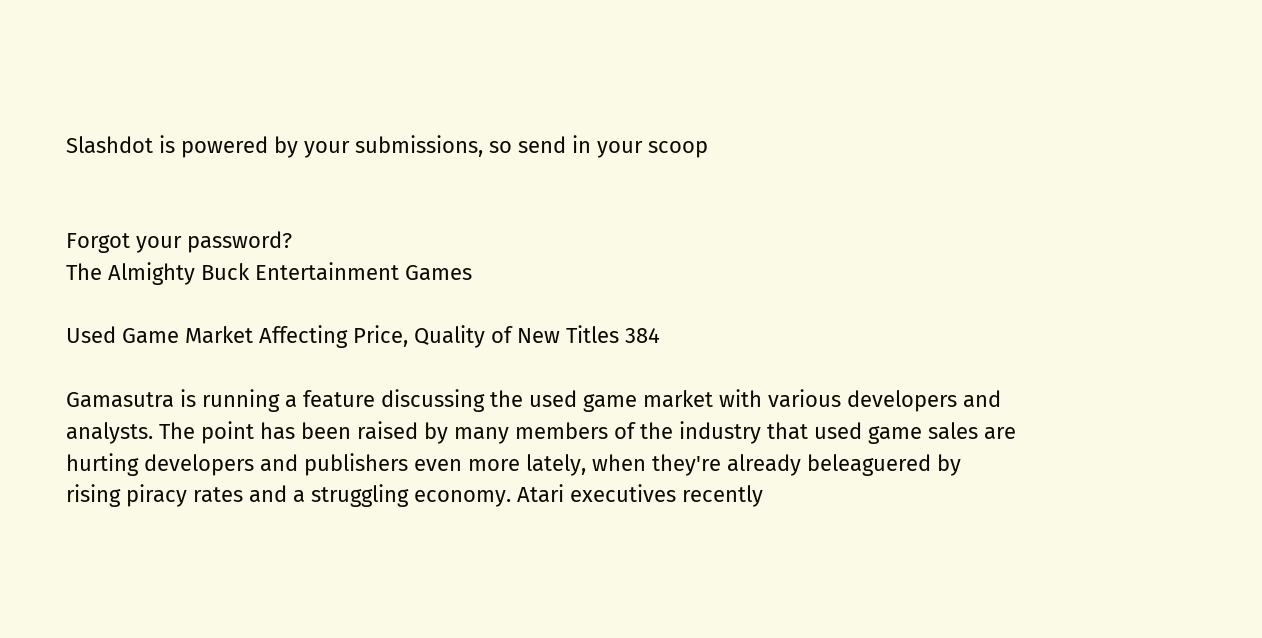Slashdot is powered by your submissions, so send in your scoop


Forgot your password?
The Almighty Buck Entertainment Games

Used Game Market Affecting Price, Quality of New Titles 384

Gamasutra is running a feature discussing the used game market with various developers and analysts. The point has been raised by many members of the industry that used game sales are hurting developers and publishers even more lately, when they're already beleaguered by rising piracy rates and a struggling economy. Atari executives recently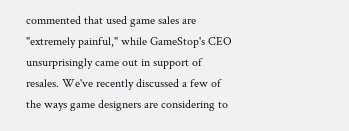commented that used game sales are "extremely painful," while GameStop's CEO unsurprisingly came out in support of resales. We've recently discussed a few of the ways game designers are considering to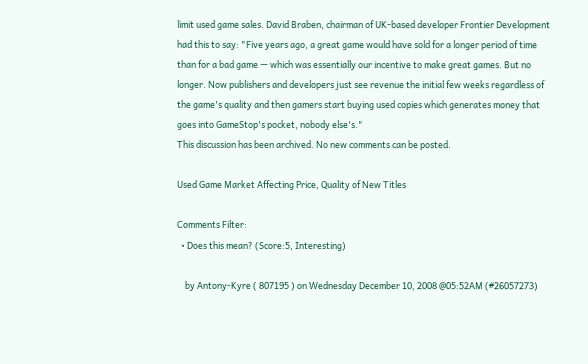limit used game sales. David Braben, chairman of UK-based developer Frontier Development had this to say: "Five years ago, a great game would have sold for a longer period of time than for a bad game — which was essentially our incentive to make great games. But no longer. Now publishers and developers just see revenue the initial few weeks regardless of the game's quality and then gamers start buying used copies which generates money that goes into GameStop's pocket, nobody else's."
This discussion has been archived. No new comments can be posted.

Used Game Market Affecting Price, Quality of New Titles

Comments Filter:
  • Does this mean? (Score:5, Interesting)

    by Antony-Kyre ( 807195 ) on Wednesday December 10, 2008 @05:52AM (#26057273)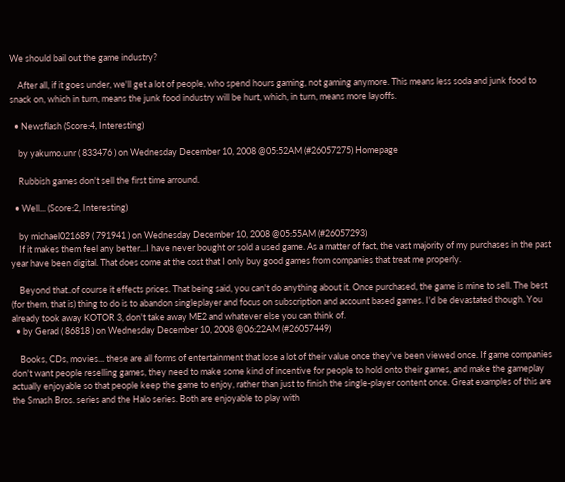We should bail out the game industry?

    After all, if it goes under, we'll get a lot of people, who spend hours gaming, not gaming anymore. This means less soda and junk food to snack on, which in turn, means the junk food industry will be hurt, which, in turn, means more layoffs.

  • Newsflash (Score:4, Interesting)

    by yakumo.unr ( 833476 ) on Wednesday December 10, 2008 @05:52AM (#26057275) Homepage

    Rubbish games don't sell the first time arround.

  • Well... (Score:2, Interesting)

    by michael021689 ( 791941 ) on Wednesday December 10, 2008 @05:55AM (#26057293)
    If it makes them feel any better...I have never bought or sold a used game. As a matter of fact, the vast majority of my purchases in the past year have been digital. That does come at the cost that I only buy good games from companies that treat me properly.

    Beyond that..of course it effects prices. That being said, you can't do anything about it. Once purchased, the game is mine to sell. The best (for them, that is) thing to do is to abandon singleplayer and focus on subscription and account based games. I'd be devastated though. You already took away KOTOR 3, don't take away ME2 and whatever else you can think of.
  • by Gerad ( 86818 ) on Wednesday December 10, 2008 @06:22AM (#26057449)

    Books, CDs, movies... these are all forms of entertainment that lose a lot of their value once they've been viewed once. If game companies don't want people reselling games, they need to make some kind of incentive for people to hold onto their games, and make the gameplay actually enjoyable so that people keep the game to enjoy, rather than just to finish the single-player content once. Great examples of this are the Smash Bros. series and the Halo series. Both are enjoyable to play with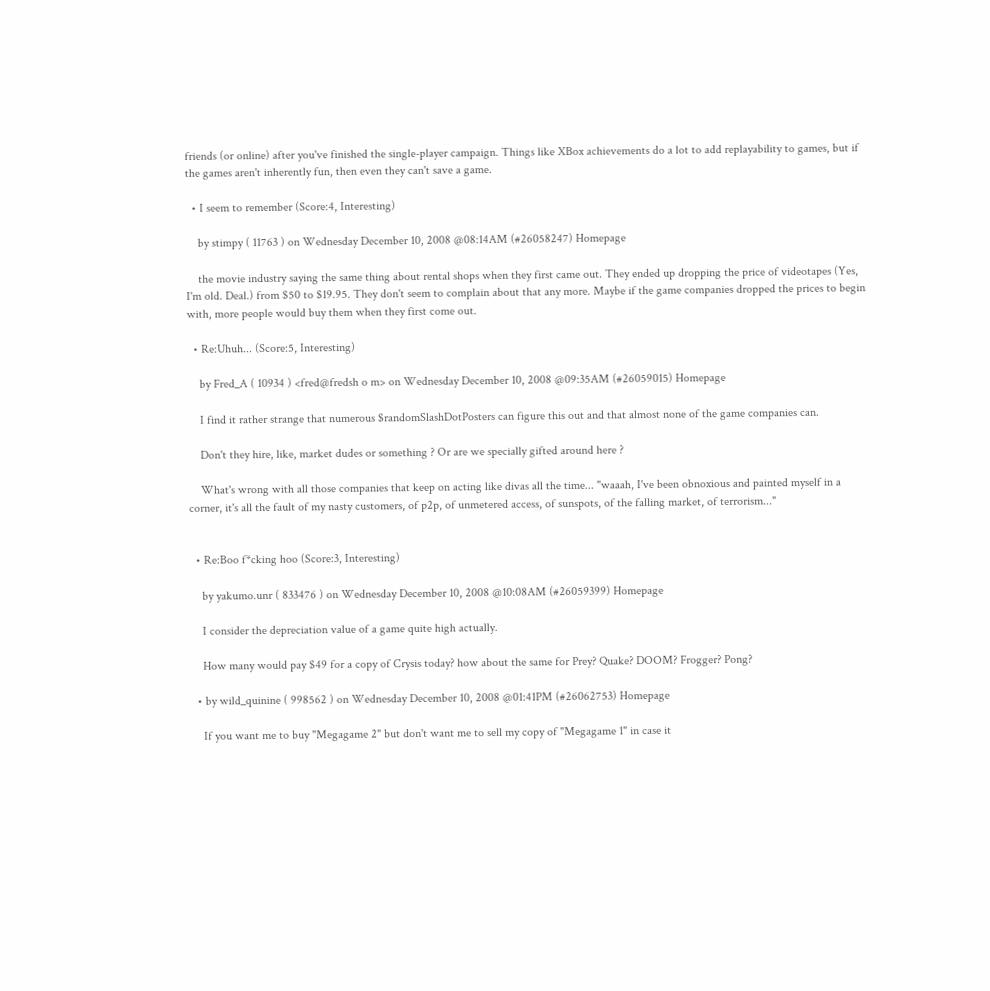friends (or online) after you've finished the single-player campaign. Things like XBox achievements do a lot to add replayability to games, but if the games aren't inherently fun, then even they can't save a game.

  • I seem to remember (Score:4, Interesting)

    by stimpy ( 11763 ) on Wednesday December 10, 2008 @08:14AM (#26058247) Homepage

    the movie industry saying the same thing about rental shops when they first came out. They ended up dropping the price of videotapes (Yes, I'm old. Deal.) from $50 to $19.95. They don't seem to complain about that any more. Maybe if the game companies dropped the prices to begin with, more people would buy them when they first come out.

  • Re:Uhuh... (Score:5, Interesting)

    by Fred_A ( 10934 ) <fred@fredsh o m> on Wednesday December 10, 2008 @09:35AM (#26059015) Homepage

    I find it rather strange that numerous $randomSlashDotPosters can figure this out and that almost none of the game companies can.

    Don't they hire, like, market dudes or something ? Or are we specially gifted around here ?

    What's wrong with all those companies that keep on acting like divas all the time... "waaah, I've been obnoxious and painted myself in a corner, it's all the fault of my nasty customers, of p2p, of unmetered access, of sunspots, of the falling market, of terrorism..."


  • Re:Boo f*cking hoo (Score:3, Interesting)

    by yakumo.unr ( 833476 ) on Wednesday December 10, 2008 @10:08AM (#26059399) Homepage

    I consider the depreciation value of a game quite high actually.

    How many would pay $49 for a copy of Crysis today? how about the same for Prey? Quake? DOOM? Frogger? Pong?

  • by wild_quinine ( 998562 ) on Wednesday December 10, 2008 @01:41PM (#26062753) Homepage

    If you want me to buy "Megagame 2" but don't want me to sell my copy of "Megagame 1" in case it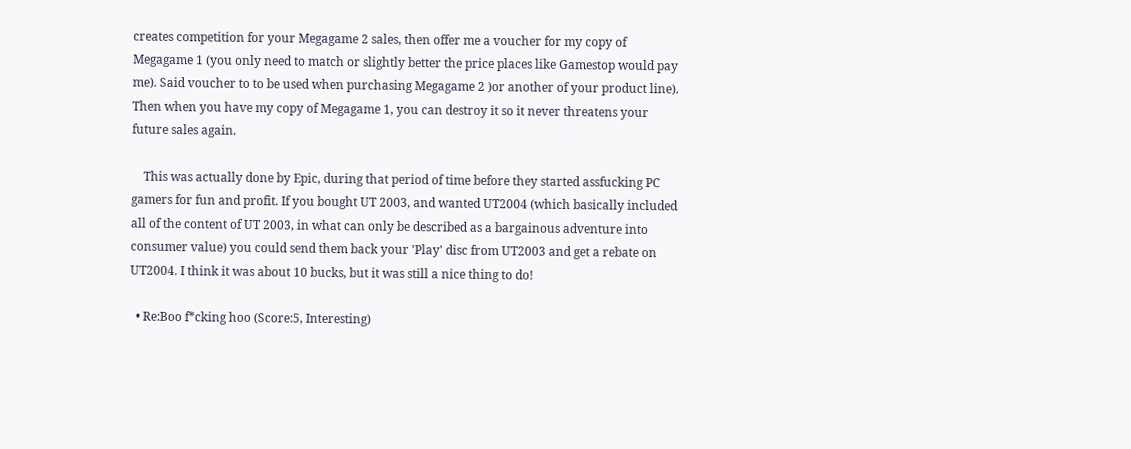creates competition for your Megagame 2 sales, then offer me a voucher for my copy of Megagame 1 (you only need to match or slightly better the price places like Gamestop would pay me). Said voucher to to be used when purchasing Megagame 2 )or another of your product line). Then when you have my copy of Megagame 1, you can destroy it so it never threatens your future sales again.

    This was actually done by Epic, during that period of time before they started assfucking PC gamers for fun and profit. If you bought UT 2003, and wanted UT2004 (which basically included all of the content of UT 2003, in what can only be described as a bargainous adventure into consumer value) you could send them back your 'Play' disc from UT2003 and get a rebate on UT2004. I think it was about 10 bucks, but it was still a nice thing to do!

  • Re:Boo f*cking hoo (Score:5, Interesting)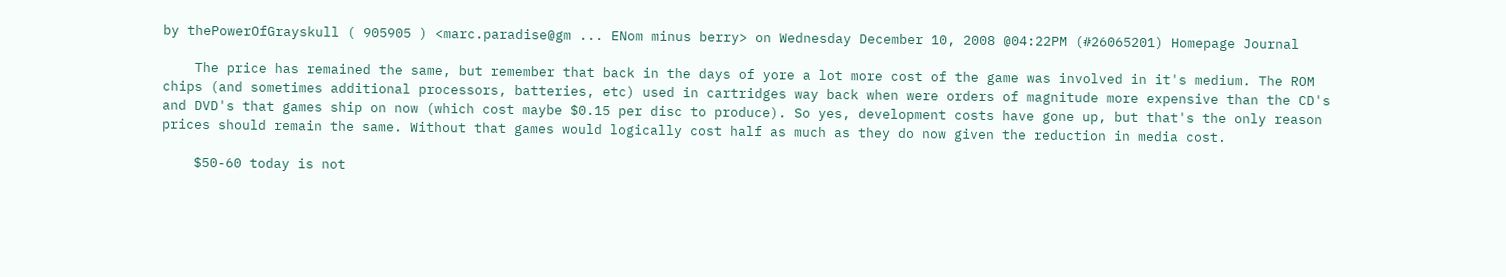by thePowerOfGrayskull ( 905905 ) <marc.paradise@gm ... ENom minus berry> on Wednesday December 10, 2008 @04:22PM (#26065201) Homepage Journal

    The price has remained the same, but remember that back in the days of yore a lot more cost of the game was involved in it's medium. The ROM chips (and sometimes additional processors, batteries, etc) used in cartridges way back when were orders of magnitude more expensive than the CD's and DVD's that games ship on now (which cost maybe $0.15 per disc to produce). So yes, development costs have gone up, but that's the only reason prices should remain the same. Without that games would logically cost half as much as they do now given the reduction in media cost.

    $50-60 today is not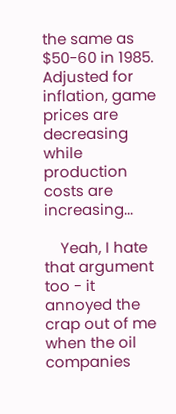the same as $50-60 in 1985. Adjusted for inflation, game prices are decreasing while production costs are increasing...

    Yeah, I hate that argument too - it annoyed the crap out of me when the oil companies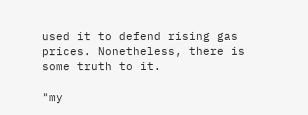used it to defend rising gas prices. Nonetheless, there is some truth to it.

"my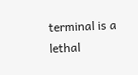terminal is a lethal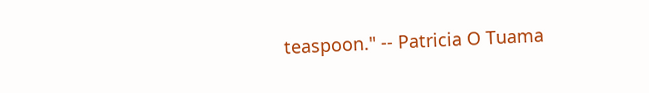teaspoon." -- Patricia O Tuama